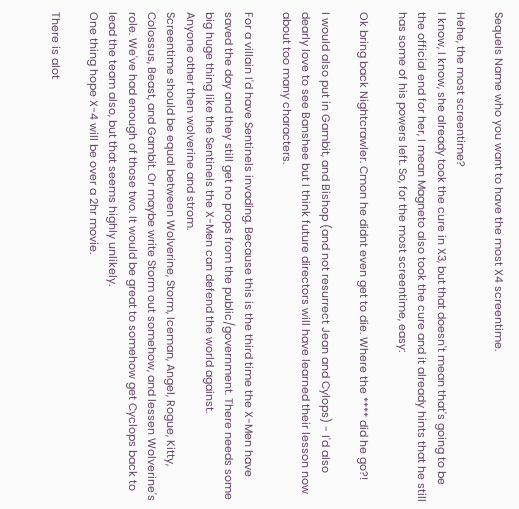Sequels Name who you want to have the most X4 screentime.

Hehe, the most screentime?
I know, I know, she already took the cure in X3, but that doesn't mean that's going to be the official end for her, I mean Magneto also took the cure and it already hints that he still has some of his powers left. So, for the most screentime, easy:

Ok bring back Nightcrawler. Cmon he didnt even get to die. Where the **** did he go?!

I would also put in Gambit, and Bishop (and not resurrect Jean and Cylops) - I'd also dearly love to see Banshee but I think future directors will have learned their lesson now about too many characters.

For a villain I'd have Sentinels invading. Because this is the third time the X-Men have saved the day and they still get no props from the public/government. There needs some big huge thing like the Sentinels the X-Men can defend the world against.
Anyone other then wolverine and strom.
Screentime should be equal between Wolverine, Storm, Iceman, Angel, Rogue, Kitty, Colossus, Beast, and Gambit. Or maybe write Storm out somehow, and lessen Wolverine's role. We've had enough of those two. It would be great to somehow get Cyclops back to lead the team also, but that seems highly unlikely.
One thing hope X-4 will be over a 2hr movie.

There is alot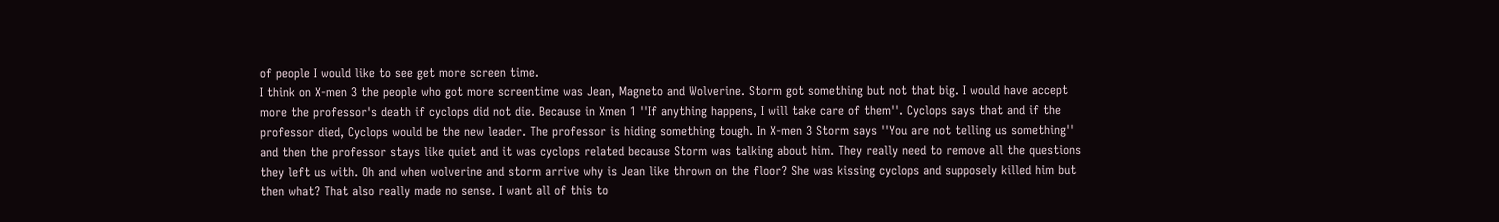of people I would like to see get more screen time.
I think on X-men 3 the people who got more screentime was Jean, Magneto and Wolverine. Storm got something but not that big. I would have accept more the professor's death if cyclops did not die. Because in Xmen 1 ''If anything happens, I will take care of them''. Cyclops says that and if the professor died, Cyclops would be the new leader. The professor is hiding something tough. In X-men 3 Storm says ''You are not telling us something'' and then the professor stays like quiet and it was cyclops related because Storm was talking about him. They really need to remove all the questions they left us with. Oh and when wolverine and storm arrive why is Jean like thrown on the floor? She was kissing cyclops and supposely killed him but then what? That also really made no sense. I want all of this to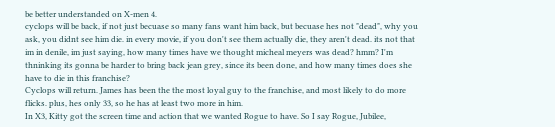be better understanded on X-men 4.
cyclops will be back, if not just becuase so many fans want him back, but becuase hes not "dead", why you ask, you didnt see him die. in every movie, if you don't see them actually die, they aren't dead. its not that im in denile, im just saying, how many times have we thought micheal meyers was dead? hmm? I'm thninking its gonna be harder to bring back jean grey, since its been done, and how many times does she have to die in this franchise?
Cyclops will return. James has been the the most loyal guy to the franchise, and most likely to do more flicks. plus, hes only 33, so he has at least two more in him.
In X3, Kitty got the screen time and action that we wanted Rogue to have. So I say Rogue, Jubilee,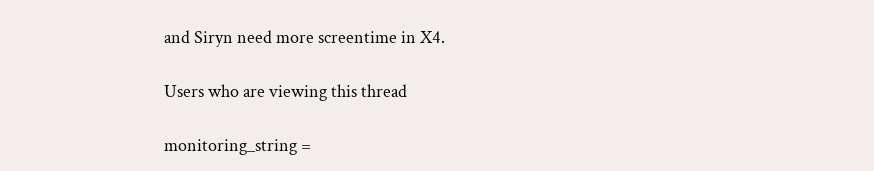and Siryn need more screentime in X4.

Users who are viewing this thread

monitoring_string =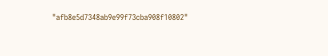"afb8e5d7348ab9e99f73cba908f10802"